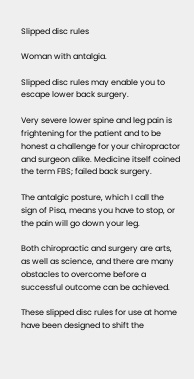Slipped disc rules

Woman with antalgia.

Slipped disc rules may enable you to escape lower back surgery.

Very severe lower spine and leg pain is frightening for the patient and to be honest a challenge for your chiropractor and surgeon alike. Medicine itself coined the term FBS; failed back surgery.

The antalgic posture, which I call the sign of Pisa, means you have to stop, or the pain will go down your leg.

Both chiropractic and surgery are arts, as well as science, and there are many obstacles to overcome before a successful outcome can be achieved.

These slipped disc rules for use at home have been designed to shift the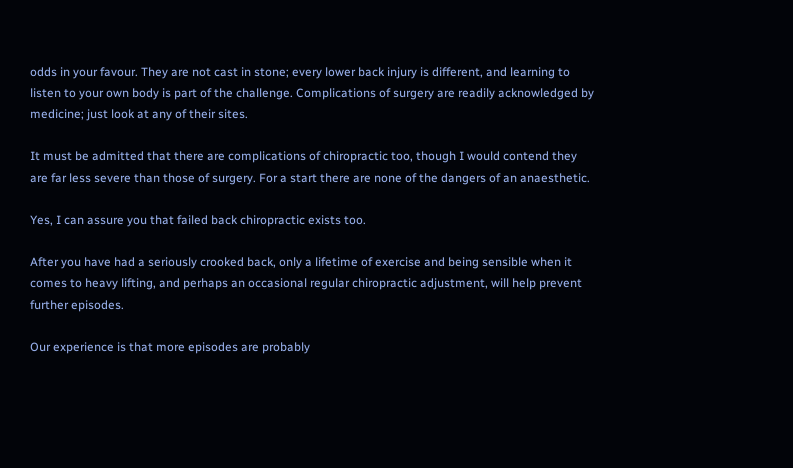odds in your favour. They are not cast in stone; every lower back injury is different, and learning to listen to your own body is part of the challenge. Complications of surgery are readily acknowledged by medicine; just look at any of their sites.

It must be admitted that there are complications of chiropractic too, though I would contend they are far less severe than those of surgery. For a start there are none of the dangers of an anaesthetic.

Yes, I can assure you that failed back chiropractic exists too.

After you have had a seriously crooked back, only a lifetime of exercise and being sensible when it comes to heavy lifting, and perhaps an occasional regular chiropractic adjustment, will help prevent further episodes.

Our experience is that more episodes are probably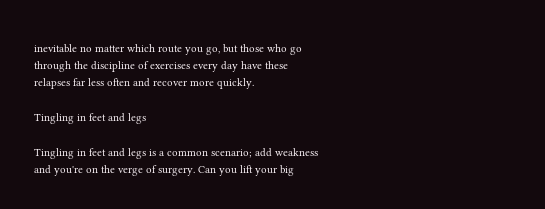inevitable no matter which route you go, but those who go through the discipline of exercises every day have these relapses far less often and recover more quickly.

Tingling in feet and legs

Tingling in feet and legs is a common scenario; add weakness and you're on the verge of surgery. Can you lift your big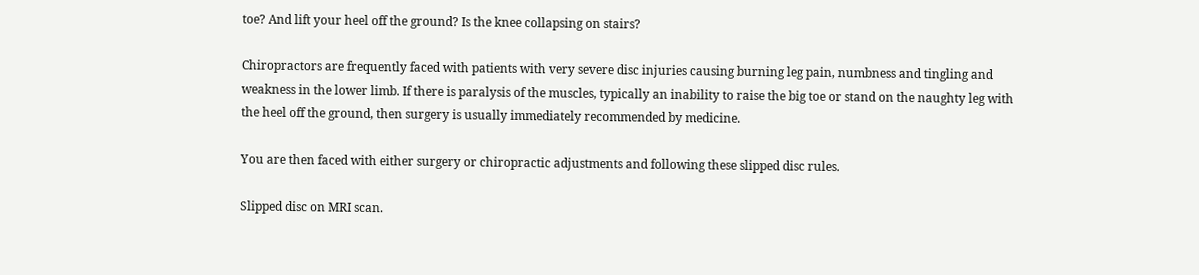toe? And lift your heel off the ground? Is the knee collapsing on stairs?

Chiropractors are frequently faced with patients with very severe disc injuries causing burning leg pain, numbness and tingling and weakness in the lower limb. If there is paralysis of the muscles, typically an inability to raise the big toe or stand on the naughty leg with the heel off the ground, then surgery is usually immediately recommended by medicine.

You are then faced with either surgery or chiropractic adjustments and following these slipped disc rules.

Slipped disc on MRI scan.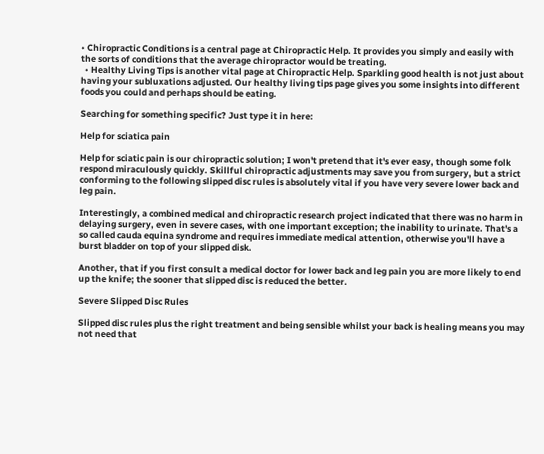• Chiropractic Conditions is a central page at Chiropractic Help. It provides you simply and easily with the sorts of conditions that the average chiropractor would be treating.
  • Healthy Living Tips is another vital page at Chiropractic Help. Sparkling good health is not just about having your subluxations adjusted. Our healthy living tips page gives you some insights into different foods you could and perhaps should be eating.

Searching for something specific? Just type it in here:

Help for sciatica pain

Help for sciatic pain is our chiropractic solution; I won't pretend that it's ever easy, though some folk respond miraculously quickly. Skillful chiropractic adjustments may save you from surgery, but a strict conforming to the following slipped disc rules is absolutely vital if you have very severe lower back and leg pain.

Interestingly, a combined medical and chiropractic research project indicated that there was no harm in delaying surgery, even in severe cases, with one important exception; the inability to urinate. That's a so called cauda equina syndrome and requires immediate medical attention, otherwise you'll have a burst bladder on top of your slipped disk.

Another, that if you first consult a medical doctor for lower back and leg pain you are more likely to end up the knife; the sooner that slipped disc is reduced the better.

Severe Slipped Disc Rules

Slipped disc rules plus the right treatment and being sensible whilst your back is healing means you may not need that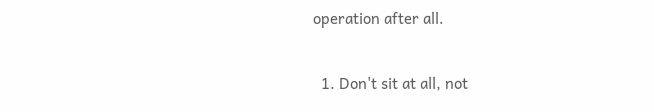operation after all.

  1. Don't sit at all, not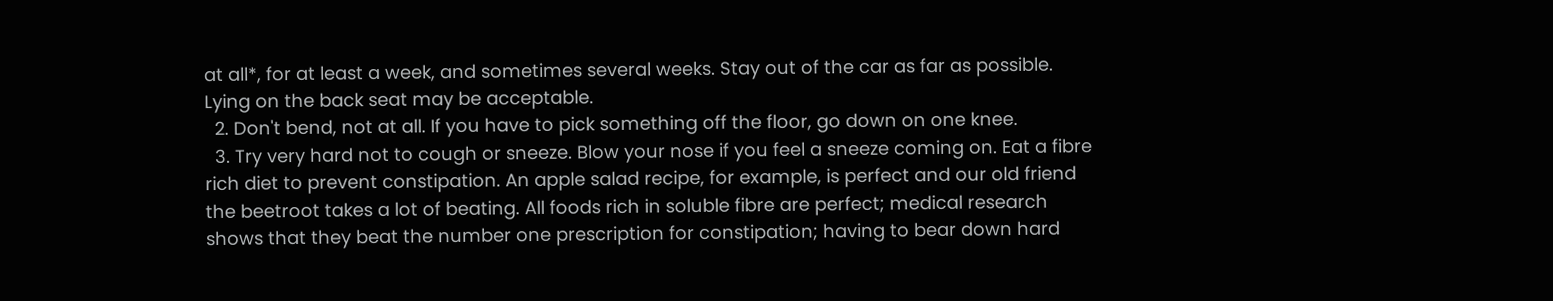at all*, for at least a week, and sometimes several weeks. Stay out of the car as far as possible. Lying on the back seat may be acceptable.
  2. Don't bend, not at all. If you have to pick something off the floor, go down on one knee.
  3. Try very hard not to cough or sneeze. Blow your nose if you feel a sneeze coming on. Eat a fibre rich diet to prevent constipation. An apple salad recipe, for example, is perfect and our old friend the beetroot takes a lot of beating. All foods rich in soluble fibre are perfect; medical research shows that they beat the number one prescription for constipation; having to bear down hard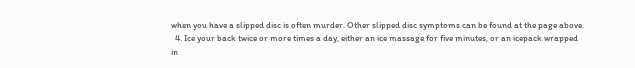when you have a slipped disc is often murder. Other slipped disc symptoms can be found at the page above.
  4. Ice your back twice or more times a day, either an ice massage for five minutes, or an icepack wrapped in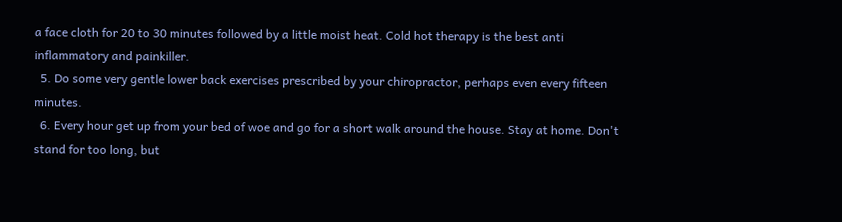a face cloth for 20 to 30 minutes followed by a little moist heat. Cold hot therapy is the best anti inflammatory and painkiller.
  5. Do some very gentle lower back exercises prescribed by your chiropractor, perhaps even every fifteen minutes.
  6. Every hour get up from your bed of woe and go for a short walk around the house. Stay at home. Don't stand for too long, but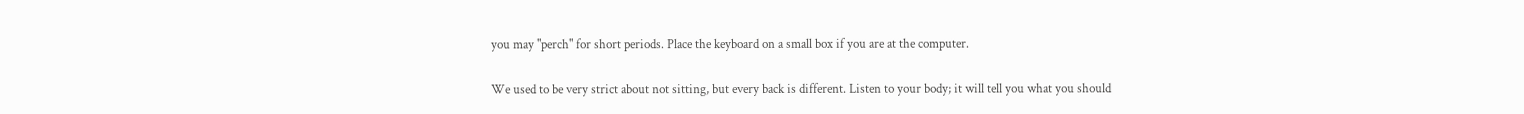you may "perch" for short periods. Place the keyboard on a small box if you are at the computer.

We used to be very strict about not sitting, but every back is different. Listen to your body; it will tell you what you should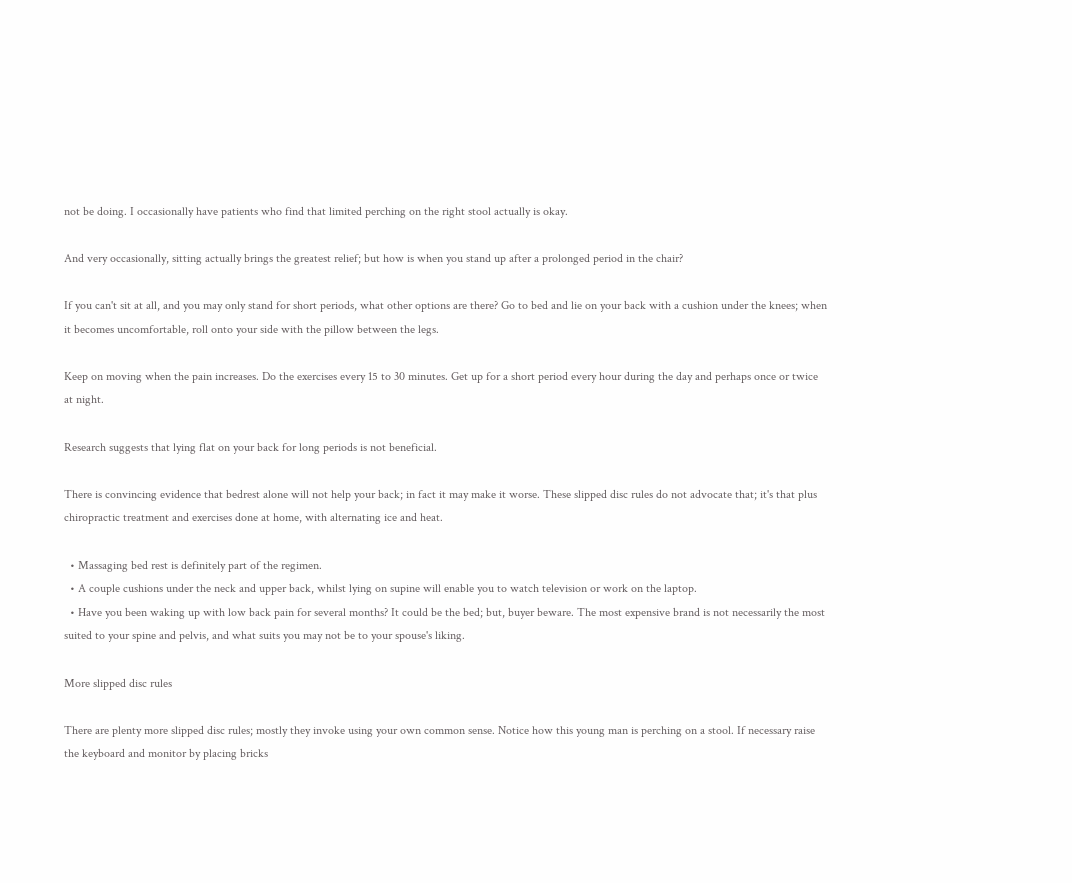not be doing. I occasionally have patients who find that limited perching on the right stool actually is okay.

And very occasionally, sitting actually brings the greatest relief; but how is when you stand up after a prolonged period in the chair?

If you can't sit at all, and you may only stand for short periods, what other options are there? Go to bed and lie on your back with a cushion under the knees; when it becomes uncomfortable, roll onto your side with the pillow between the legs.

Keep on moving when the pain increases. Do the exercises every 15 to 30 minutes. Get up for a short period every hour during the day and perhaps once or twice at night.

Research suggests that lying flat on your back for long periods is not beneficial.

There is convincing evidence that bedrest alone will not help your back; in fact it may make it worse. These slipped disc rules do not advocate that; it's that plus chiropractic treatment and exercises done at home, with alternating ice and heat.

  • Massaging bed rest is definitely part of the regimen.
  • A couple cushions under the neck and upper back, whilst lying on supine will enable you to watch television or work on the laptop.
  • Have you been waking up with low back pain for several months? It could be the bed; but, buyer beware. The most expensive brand is not necessarily the most suited to your spine and pelvis, and what suits you may not be to your spouse's liking.

More slipped disc rules

There are plenty more slipped disc rules; mostly they invoke using your own common sense. Notice how this young man is perching on a stool. If necessary raise the keyboard and monitor by placing bricks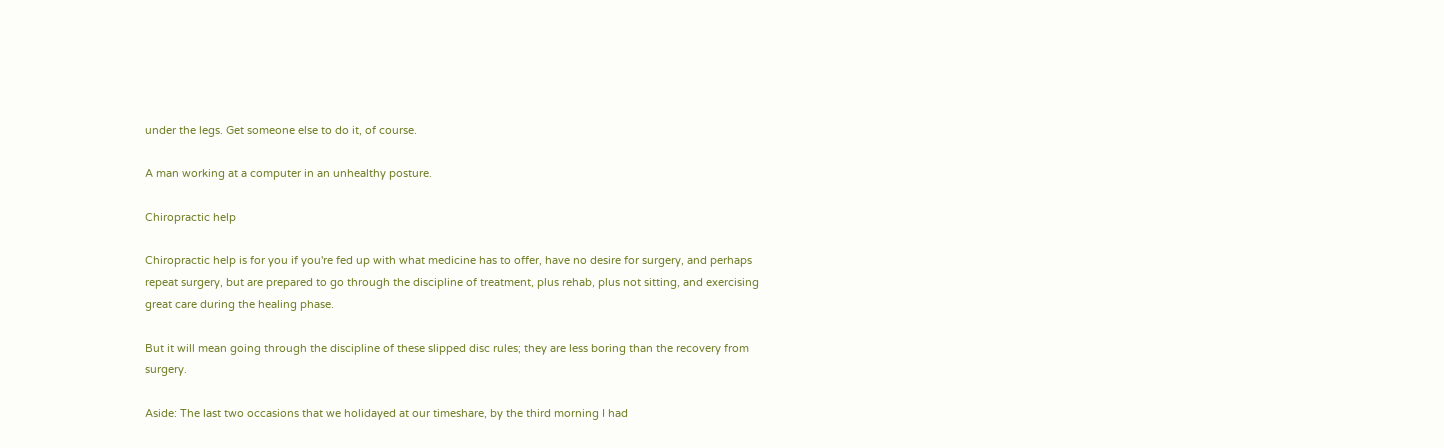under the legs. Get someone else to do it, of course.

A man working at a computer in an unhealthy posture.

Chiropractic help

Chiropractic help is for you if you're fed up with what medicine has to offer, have no desire for surgery, and perhaps repeat surgery, but are prepared to go through the discipline of treatment, plus rehab, plus not sitting, and exercising great care during the healing phase.

But it will mean going through the discipline of these slipped disc rules; they are less boring than the recovery from surgery.

Aside: The last two occasions that we holidayed at our timeshare, by the third morning I had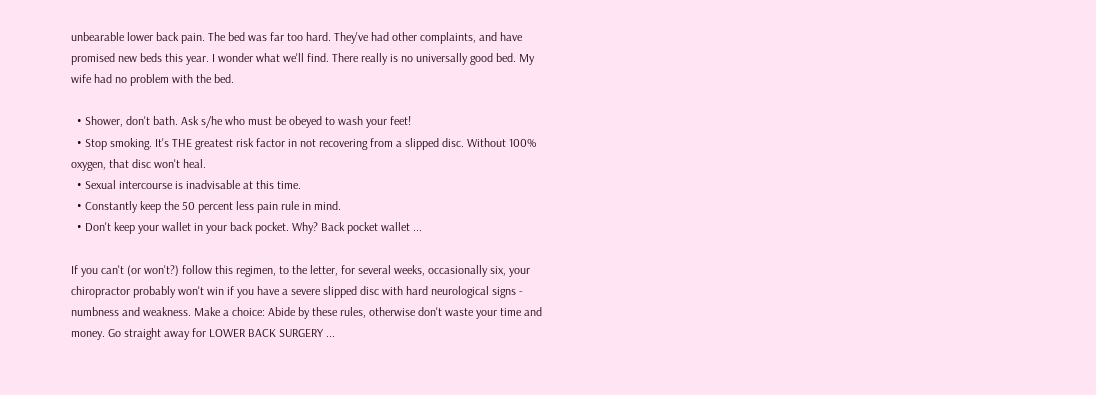unbearable lower back pain. The bed was far too hard. They've had other complaints, and have promised new beds this year. I wonder what we'll find. There really is no universally good bed. My wife had no problem with the bed.

  • Shower, don't bath. Ask s/he who must be obeyed to wash your feet!
  • Stop smoking. It's THE greatest risk factor in not recovering from a slipped disc. Without 100% oxygen, that disc won't heal.
  • Sexual intercourse is inadvisable at this time.
  • Constantly keep the 50 percent less pain rule in mind.
  • Don't keep your wallet in your back pocket. Why? Back pocket wallet ...

If you can't (or won't?) follow this regimen, to the letter, for several weeks, occasionally six, your chiropractor probably won't win if you have a severe slipped disc with hard neurological signs - numbness and weakness. Make a choice: Abide by these rules, otherwise don't waste your time and money. Go straight away for LOWER BACK SURGERY ...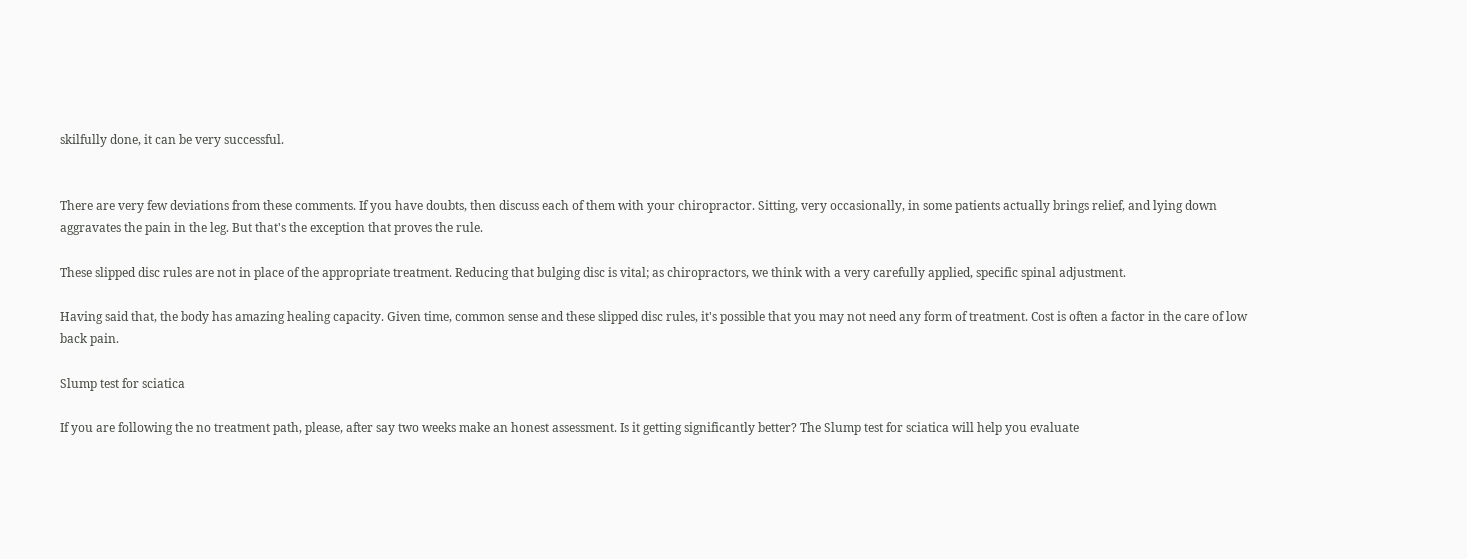skilfully done, it can be very successful.


There are very few deviations from these comments. If you have doubts, then discuss each of them with your chiropractor. Sitting, very occasionally, in some patients actually brings relief, and lying down aggravates the pain in the leg. But that's the exception that proves the rule.

These slipped disc rules are not in place of the appropriate treatment. Reducing that bulging disc is vital; as chiropractors, we think with a very carefully applied, specific spinal adjustment.

Having said that, the body has amazing healing capacity. Given time, common sense and these slipped disc rules, it's possible that you may not need any form of treatment. Cost is often a factor in the care of low back pain.

Slump test for sciatica

If you are following the no treatment path, please, after say two weeks make an honest assessment. Is it getting significantly better? The Slump test for sciatica will help you evaluate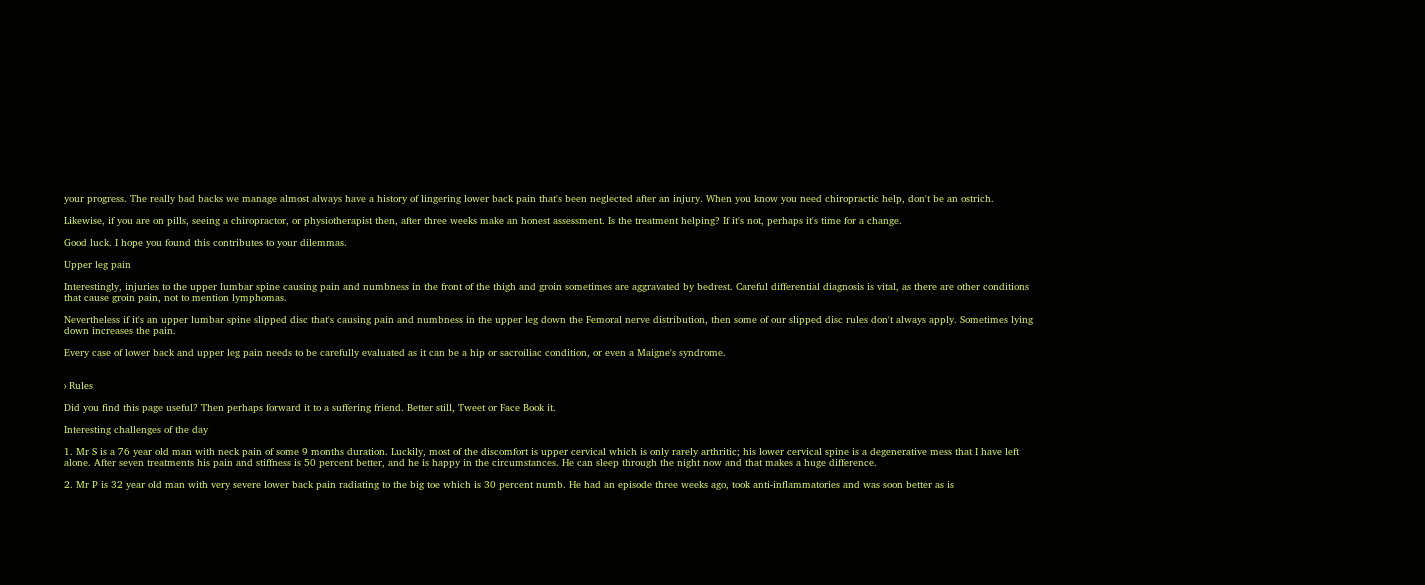your progress. The really bad backs we manage almost always have a history of lingering lower back pain that's been neglected after an injury. When you know you need chiropractic help, don't be an ostrich.

Likewise, if you are on pills, seeing a chiropractor, or physiotherapist then, after three weeks make an honest assessment. Is the treatment helping? If it's not, perhaps it's time for a change.

Good luck. I hope you found this contributes to your dilemmas.

Upper leg pain

Interestingly, injuries to the upper lumbar spine causing pain and numbness in the front of the thigh and groin sometimes are aggravated by bedrest. Careful differential diagnosis is vital, as there are other conditions that cause groin pain, not to mention lymphomas.

Nevertheless if it's an upper lumbar spine slipped disc that's causing pain and numbness in the upper leg down the Femoral nerve distribution, then some of our slipped disc rules don't always apply. Sometimes lying down increases the pain.

Every case of lower back and upper leg pain needs to be carefully evaluated as it can be a hip or sacroiliac condition, or even a Maigne's syndrome.


› Rules

Did you find this page useful? Then perhaps forward it to a suffering friend. Better still, Tweet or Face Book it.

Interesting challenges of the day

1. Mr S is a 76 year old man with neck pain of some 9 months duration. Luckily, most of the discomfort is upper cervical which is only rarely arthritic; his lower cervical spine is a degenerative mess that I have left alone. After seven treatments his pain and stiffness is 50 percent better, and he is happy in the circumstances. He can sleep through the night now and that makes a huge difference.

2. Mr P is 32 year old man with very severe lower back pain radiating to the big toe which is 30 percent numb. He had an episode three weeks ago, took anti-inflammatories and was soon better as is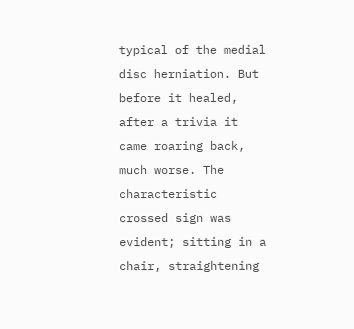typical of the medial disc herniation. But before it healed, after a trivia it came roaring back, much worse. The characteristic crossed sign was evident; sitting in a chair, straightening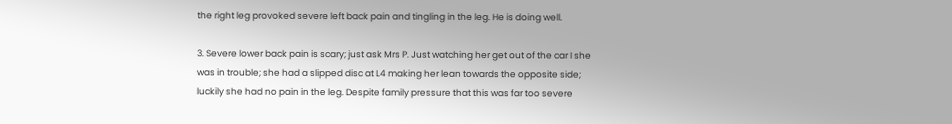the right leg provoked severe left back pain and tingling in the leg. He is doing well.

3. Severe lower back pain is scary; just ask Mrs P. Just watching her get out of the car I she was in trouble; she had a slipped disc at L4 making her lean towards the opposite side; luckily she had no pain in the leg. Despite family pressure that this was far too severe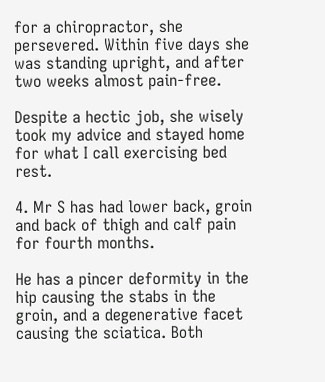for a chiropractor, she persevered. Within five days she was standing upright, and after two weeks almost pain-free.

Despite a hectic job, she wisely took my advice and stayed home for what I call exercising bed rest.

4. Mr S has had lower back, groin and back of thigh and calf pain for fourth months.

He has a pincer deformity in the hip causing the stabs in the groin, and a degenerative facet causing the sciatica. Both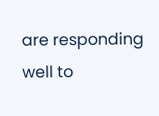are responding well to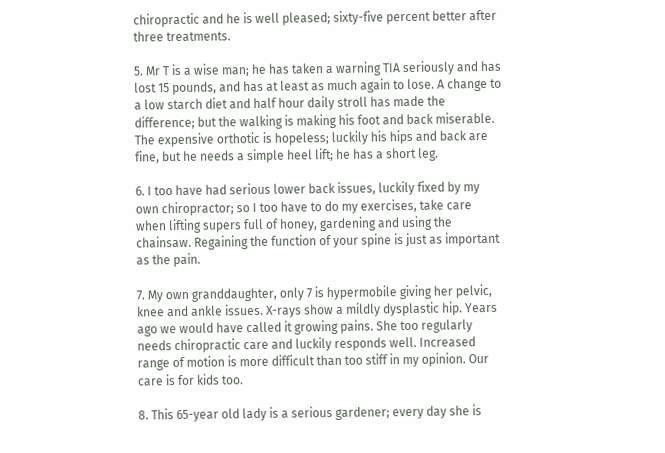chiropractic and he is well pleased; sixty-five percent better after three treatments.

5. Mr T is a wise man; he has taken a warning TIA seriously and has lost 15 pounds, and has at least as much again to lose. A change to a low starch diet and half hour daily stroll has made the difference; but the walking is making his foot and back miserable. The expensive orthotic is hopeless; luckily his hips and back are fine, but he needs a simple heel lift; he has a short leg.

6. I too have had serious lower back issues, luckily fixed by my own chiropractor; so I too have to do my exercises, take care when lifting supers full of honey, gardening and using the chainsaw. Regaining the function of your spine is just as important as the pain.

7. My own granddaughter, only 7 is hypermobile giving her pelvic, knee and ankle issues. X-rays show a mildly dysplastic hip. Years ago we would have called it growing pains. She too regularly needs chiropractic care and luckily responds well. Increased range of motion is more difficult than too stiff in my opinion. Our care is for kids too.

8. This 65-year old lady is a serious gardener; every day she is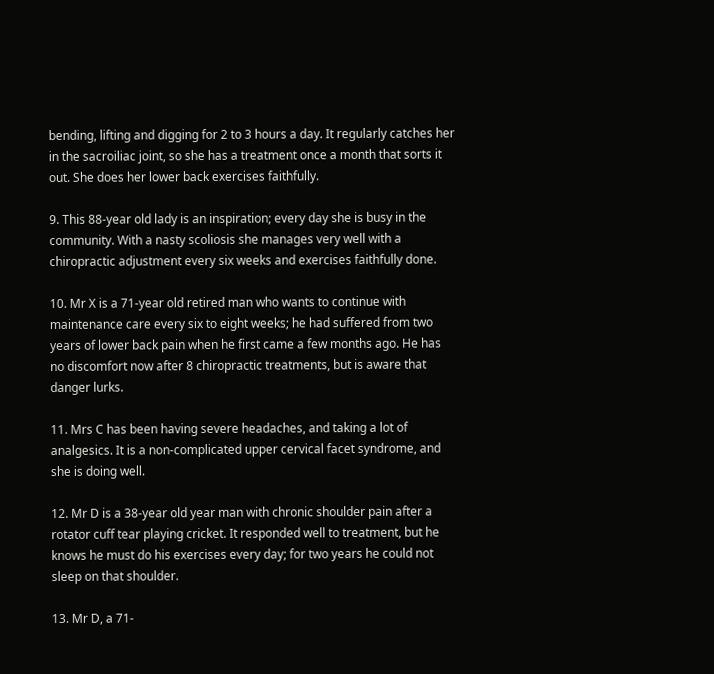bending, lifting and digging for 2 to 3 hours a day. It regularly catches her in the sacroiliac joint, so she has a treatment once a month that sorts it out. She does her lower back exercises faithfully.

9. This 88-year old lady is an inspiration; every day she is busy in the community. With a nasty scoliosis she manages very well with a chiropractic adjustment every six weeks and exercises faithfully done.

10. Mr X is a 71-year old retired man who wants to continue with maintenance care every six to eight weeks; he had suffered from two years of lower back pain when he first came a few months ago. He has no discomfort now after 8 chiropractic treatments, but is aware that danger lurks.

11. Mrs C has been having severe headaches, and taking a lot of analgesics. It is a non-complicated upper cervical facet syndrome, and she is doing well.

12. Mr D is a 38-year old year man with chronic shoulder pain after a rotator cuff tear playing cricket. It responded well to treatment, but he knows he must do his exercises every day; for two years he could not sleep on that shoulder.

13. Mr D, a 71-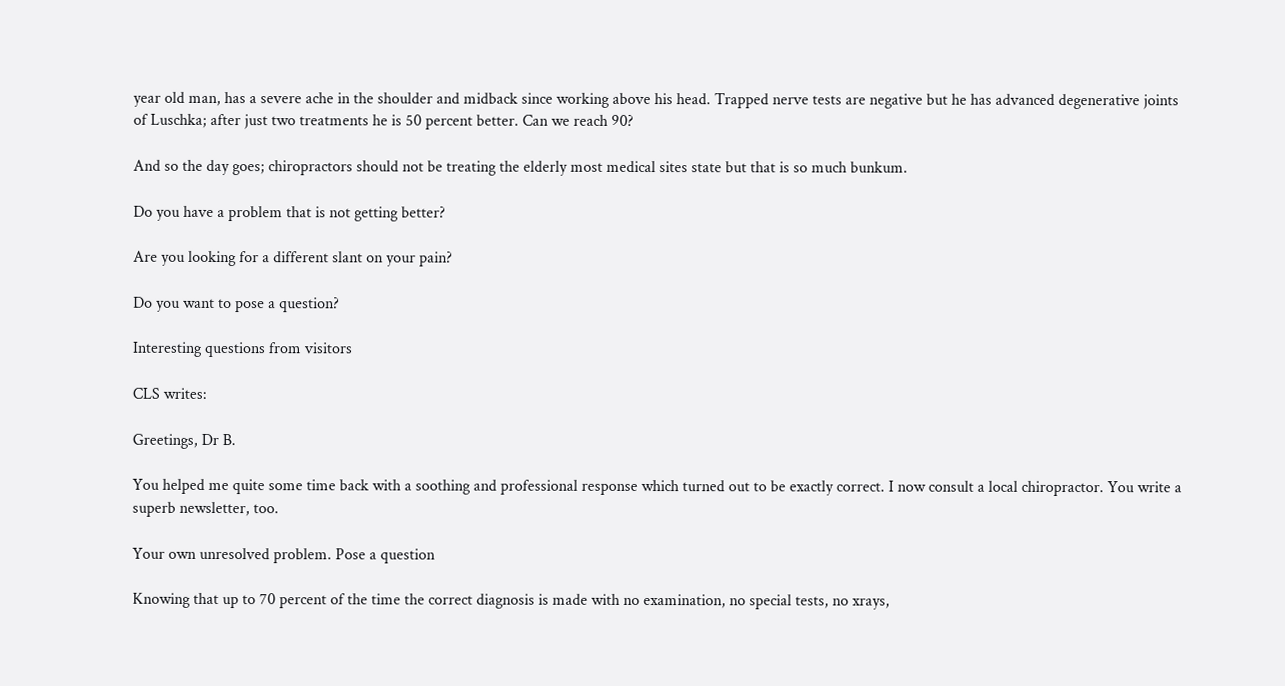year old man, has a severe ache in the shoulder and midback since working above his head. Trapped nerve tests are negative but he has advanced degenerative joints of Luschka; after just two treatments he is 50 percent better. Can we reach 90?

And so the day goes; chiropractors should not be treating the elderly most medical sites state but that is so much bunkum.

Do you have a problem that is not getting better?

Are you looking for a different slant on your pain?

Do you want to pose a question?

Interesting questions from visitors

CLS writes:

Greetings, Dr B.

You helped me quite some time back with a soothing and professional response which turned out to be exactly correct. I now consult a local chiropractor. You write a superb newsletter, too.

Your own unresolved problem. Pose a question

Knowing that up to 70 percent of the time the correct diagnosis is made with no examination, no special tests, no xrays,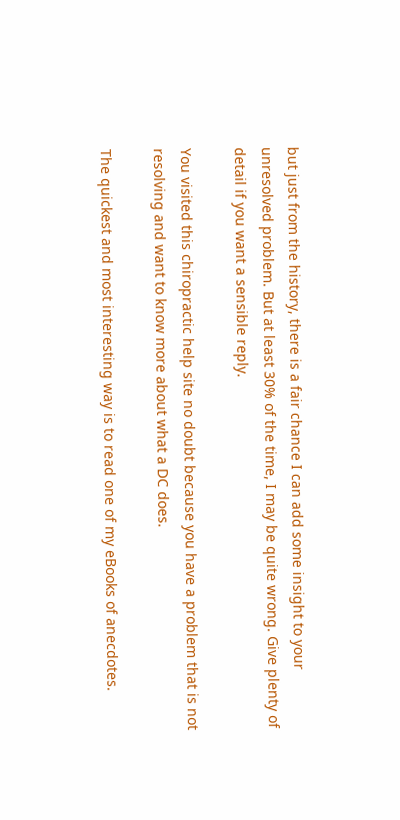but just from the history, there is a fair chance I can add some insight to your unresolved problem. But at least 30% of the time, I may be quite wrong. Give plenty of detail if you want a sensible reply.

You visited this chiropractic help site no doubt because you have a problem that is not resolving and want to know more about what a DC does.

The quickest and most interesting way is to read one of my eBooks of anecdotes.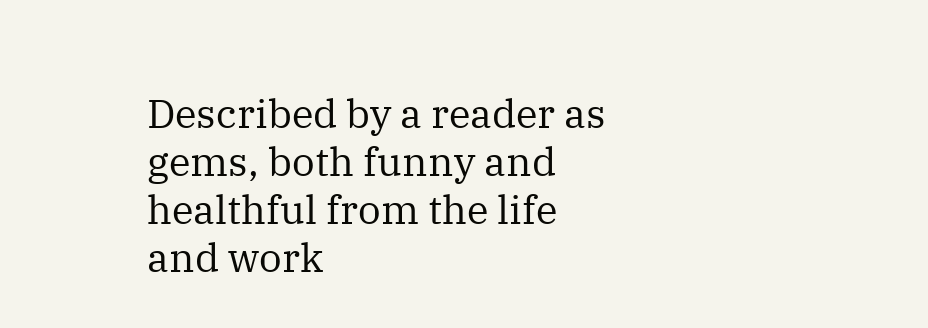Described by a reader as gems, both funny and healthful from the life and work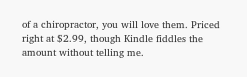of a chiropractor, you will love them. Priced right at $2.99, though Kindle fiddles the amount without telling me.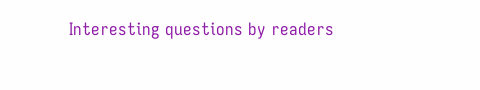Interesting questions by readers